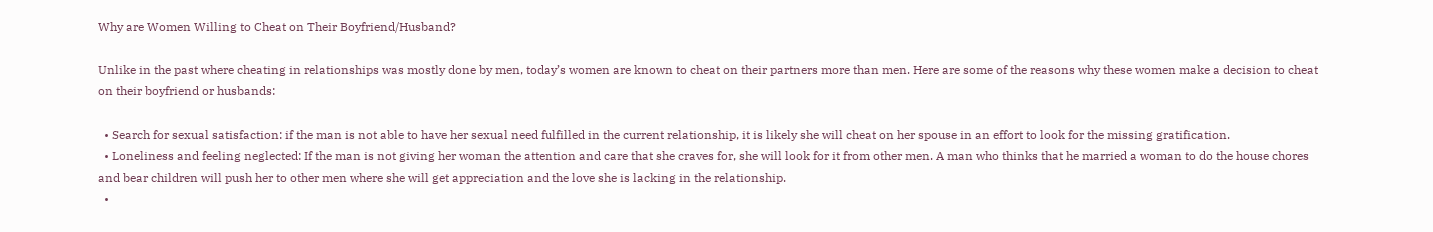Why are Women Willing to Cheat on Their Boyfriend/Husband?

Unlike in the past where cheating in relationships was mostly done by men, today’s women are known to cheat on their partners more than men. Here are some of the reasons why these women make a decision to cheat on their boyfriend or husbands:

  • Search for sexual satisfaction: if the man is not able to have her sexual need fulfilled in the current relationship, it is likely she will cheat on her spouse in an effort to look for the missing gratification.
  • Loneliness and feeling neglected: If the man is not giving her woman the attention and care that she craves for, she will look for it from other men. A man who thinks that he married a woman to do the house chores and bear children will push her to other men where she will get appreciation and the love she is lacking in the relationship.
  •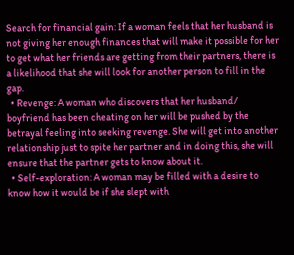Search for financial gain: If a woman feels that her husband is not giving her enough finances that will make it possible for her to get what her friends are getting from their partners, there is a likelihood that she will look for another person to fill in the gap.
  • Revenge: A woman who discovers that her husband/ boyfriend has been cheating on her will be pushed by the betrayal feeling into seeking revenge. She will get into another relationship just to spite her partner and in doing this, she will ensure that the partner gets to know about it.
  • Self-exploration: A woman may be filled with a desire to know how it would be if she slept with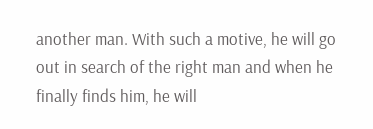another man. With such a motive, he will go out in search of the right man and when he finally finds him, he will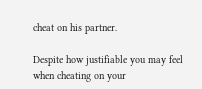cheat on his partner.

Despite how justifiable you may feel when cheating on your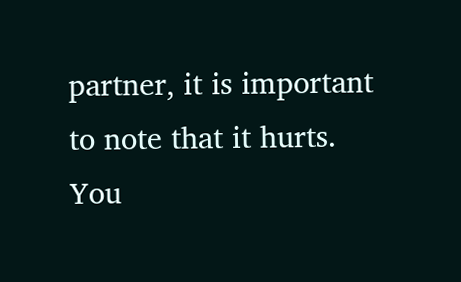partner, it is important to note that it hurts. You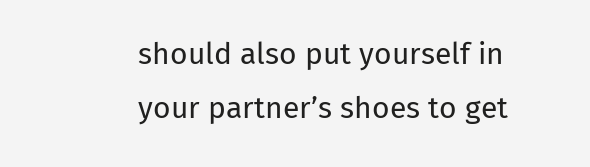should also put yourself in your partner’s shoes to get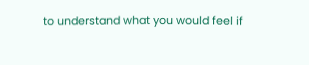to understand what you would feel if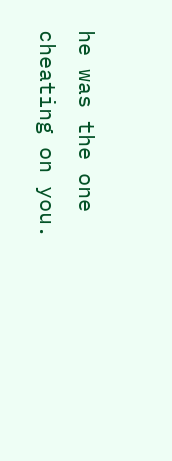he was the one cheating on you.